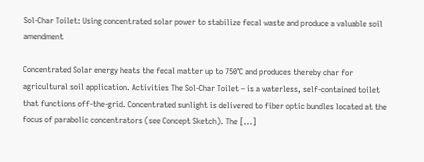Sol-Char Toilet: Using concentrated solar power to stabilize fecal waste and produce a valuable soil amendment

Concentrated Solar energy heats the fecal matter up to 750°C and produces thereby char for agricultural soil application. Activities The Sol-Char Toilet – is a waterless, self-contained toilet that functions off-the-grid. Concentrated sunlight is delivered to fiber optic bundles located at the focus of parabolic concentrators (see Concept Sketch). The [...]